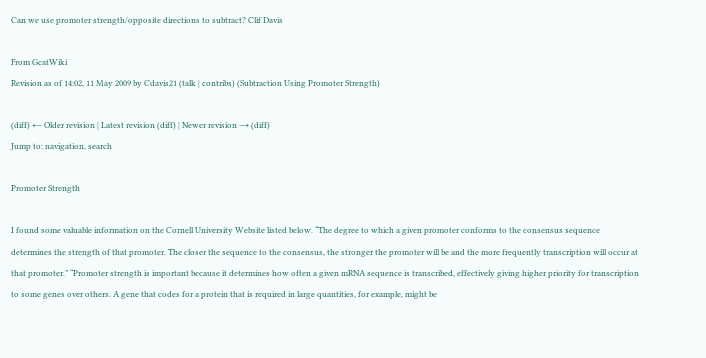Can we use promoter strength/opposite directions to subtract? Clif Davis

From GcatWiki
Revision as of 14:02, 11 May 2009 by Cdavis21 (talk | contribs) (Subtraction Using Promoter Strength)

(diff) ← Older revision | Latest revision (diff) | Newer revision → (diff)
Jump to: navigation, search

Promoter Strength

I found some valuable information on the Cornell University Website listed below. “The degree to which a given promoter conforms to the consensus sequence determines the strength of that promoter. The closer the sequence to the consensus, the stronger the promoter will be and the more frequently transcription will occur at that promoter.” “Promoter strength is important because it determines how often a given mRNA sequence is transcribed, effectively giving higher priority for transcription to some genes over others. A gene that codes for a protein that is required in large quantities, for example, might be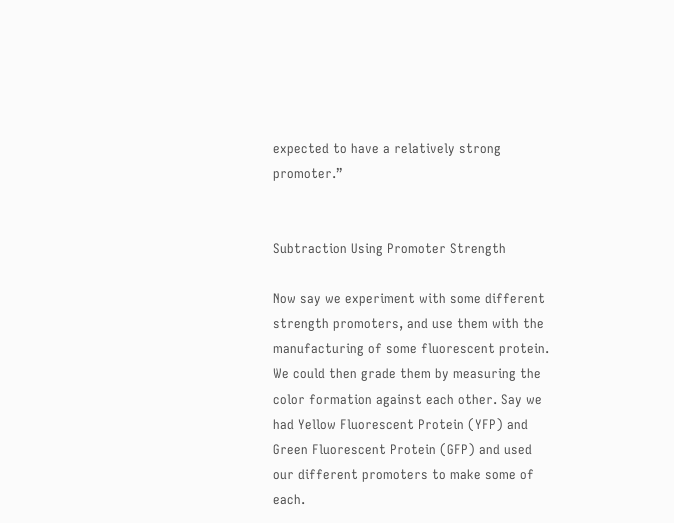expected to have a relatively strong promoter.”


Subtraction Using Promoter Strength

Now say we experiment with some different strength promoters, and use them with the manufacturing of some fluorescent protein. We could then grade them by measuring the color formation against each other. Say we had Yellow Fluorescent Protein (YFP) and Green Fluorescent Protein (GFP) and used our different promoters to make some of each.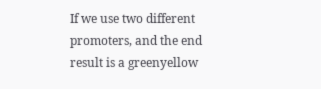If we use two different promoters, and the end result is a greenyellow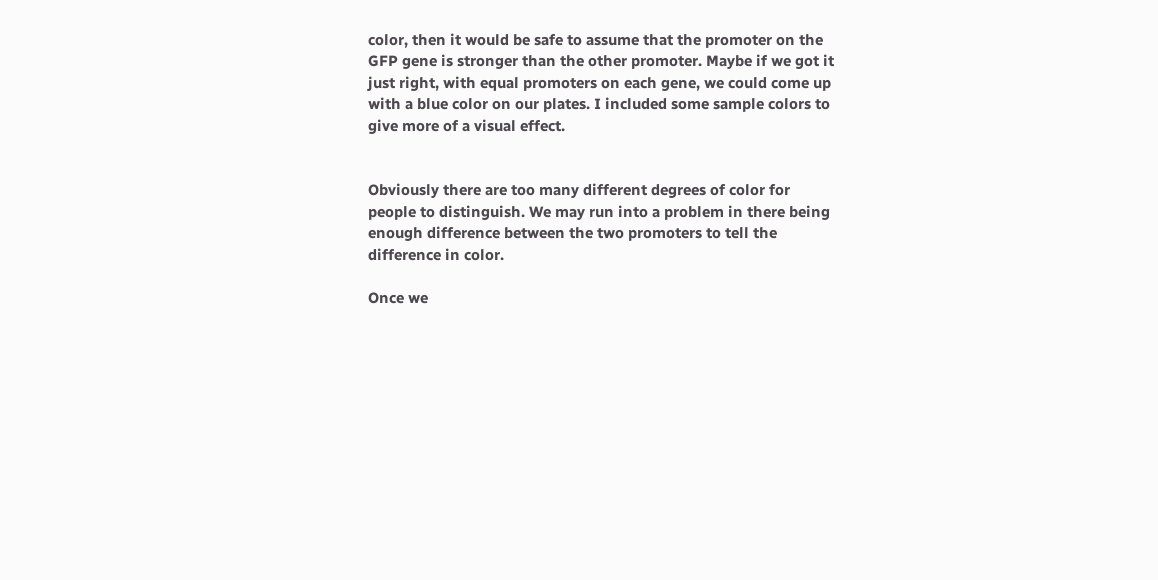color, then it would be safe to assume that the promoter on the GFP gene is stronger than the other promoter. Maybe if we got it just right, with equal promoters on each gene, we could come up with a blue color on our plates. I included some sample colors to give more of a visual effect.


Obviously there are too many different degrees of color for people to distinguish. We may run into a problem in there being enough difference between the two promoters to tell the difference in color.

Once we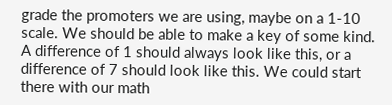grade the promoters we are using, maybe on a 1-10 scale. We should be able to make a key of some kind. A difference of 1 should always look like this, or a difference of 7 should look like this. We could start there with our math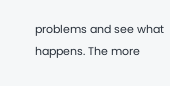problems and see what happens. The more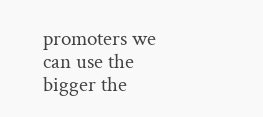promoters we can use the bigger the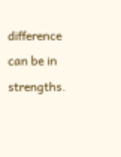difference can be in strengths.